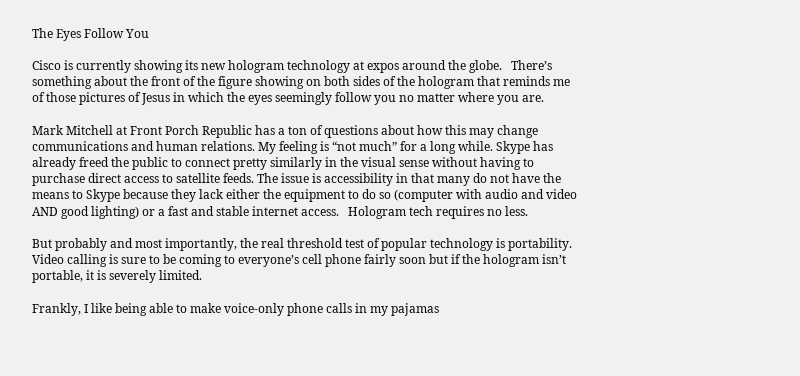The Eyes Follow You

Cisco is currently showing its new hologram technology at expos around the globe.   There’s something about the front of the figure showing on both sides of the hologram that reminds me of those pictures of Jesus in which the eyes seemingly follow you no matter where you are.

Mark Mitchell at Front Porch Republic has a ton of questions about how this may change communications and human relations. My feeling is “not much” for a long while. Skype has already freed the public to connect pretty similarly in the visual sense without having to purchase direct access to satellite feeds. The issue is accessibility in that many do not have the means to Skype because they lack either the equipment to do so (computer with audio and video AND good lighting) or a fast and stable internet access.   Hologram tech requires no less.

But probably and most importantly, the real threshold test of popular technology is portability.   Video calling is sure to be coming to everyone’s cell phone fairly soon but if the hologram isn’t portable, it is severely limited.

Frankly, I like being able to make voice-only phone calls in my pajamas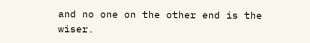and no one on the other end is the wiser.